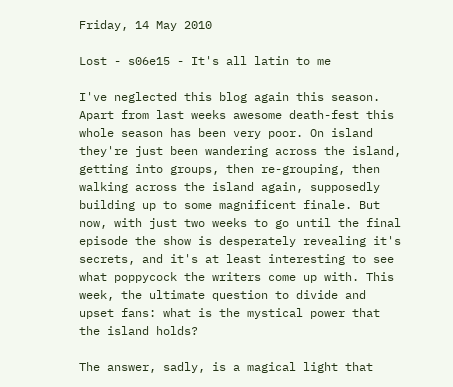Friday, 14 May 2010

Lost - s06e15 - It's all latin to me

I've neglected this blog again this season. Apart from last weeks awesome death-fest this whole season has been very poor. On island they're just been wandering across the island, getting into groups, then re-grouping, then walking across the island again, supposedly building up to some magnificent finale. But now, with just two weeks to go until the final episode the show is desperately revealing it's secrets, and it's at least interesting to see what poppycock the writers come up with. This week, the ultimate question to divide and upset fans: what is the mystical power that the island holds?

The answer, sadly, is a magical light that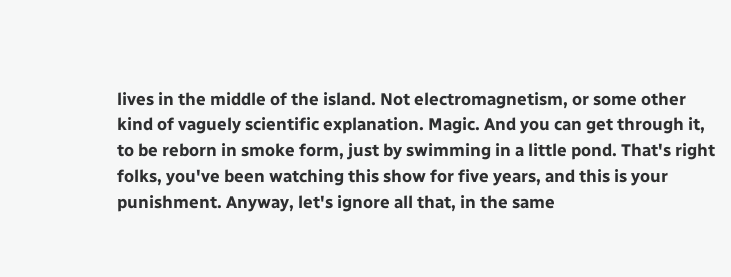lives in the middle of the island. Not electromagnetism, or some other kind of vaguely scientific explanation. Magic. And you can get through it, to be reborn in smoke form, just by swimming in a little pond. That's right folks, you've been watching this show for five years, and this is your punishment. Anyway, let's ignore all that, in the same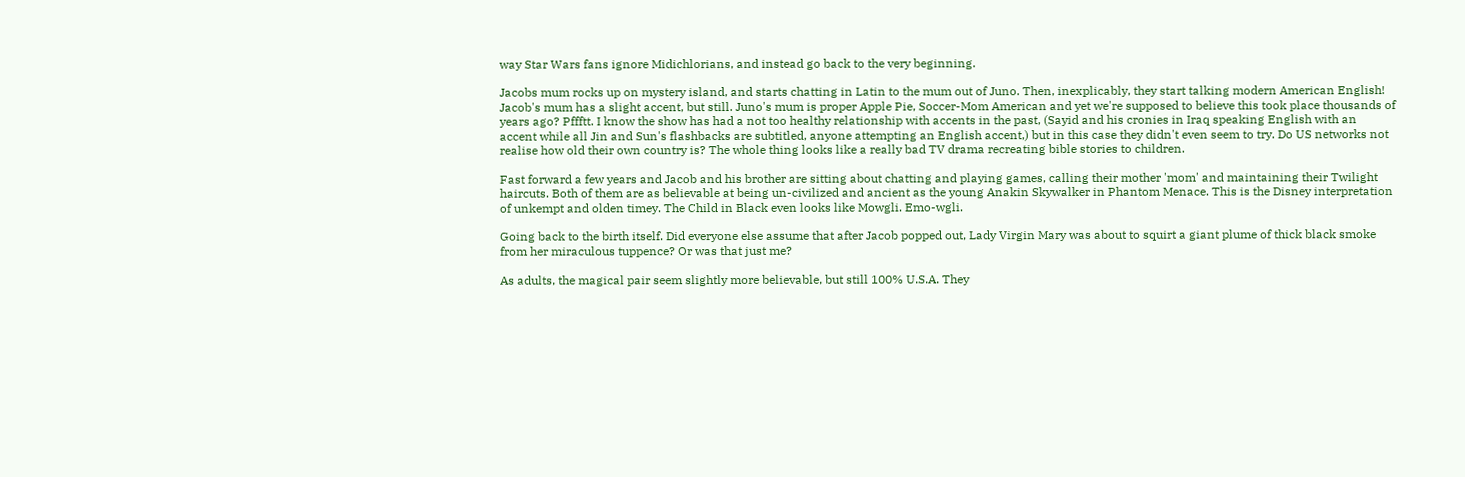way Star Wars fans ignore Midichlorians, and instead go back to the very beginning.

Jacobs mum rocks up on mystery island, and starts chatting in Latin to the mum out of Juno. Then, inexplicably, they start talking modern American English! Jacob's mum has a slight accent, but still. Juno's mum is proper Apple Pie, Soccer-Mom American and yet we're supposed to believe this took place thousands of years ago? Pffftt. I know the show has had a not too healthy relationship with accents in the past, (Sayid and his cronies in Iraq speaking English with an accent while all Jin and Sun's flashbacks are subtitled, anyone attempting an English accent,) but in this case they didn't even seem to try. Do US networks not realise how old their own country is? The whole thing looks like a really bad TV drama recreating bible stories to children.

Fast forward a few years and Jacob and his brother are sitting about chatting and playing games, calling their mother 'mom' and maintaining their Twilight haircuts. Both of them are as believable at being un-civilized and ancient as the young Anakin Skywalker in Phantom Menace. This is the Disney interpretation of unkempt and olden timey. The Child in Black even looks like Mowgli. Emo-wgli.

Going back to the birth itself. Did everyone else assume that after Jacob popped out, Lady Virgin Mary was about to squirt a giant plume of thick black smoke from her miraculous tuppence? Or was that just me?

As adults, the magical pair seem slightly more believable, but still 100% U.S.A. They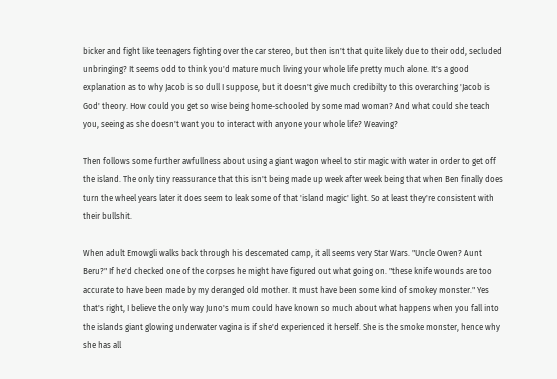bicker and fight like teenagers fighting over the car stereo, but then isn't that quite likely due to their odd, secluded unbringing? It seems odd to think you'd mature much living your whole life pretty much alone. It's a good explanation as to why Jacob is so dull I suppose, but it doesn't give much credibilty to this overarching 'Jacob is God' theory. How could you get so wise being home-schooled by some mad woman? And what could she teach you, seeing as she doesn't want you to interact with anyone your whole life? Weaving?

Then follows some further awfullness about using a giant wagon wheel to stir magic with water in order to get off the island. The only tiny reassurance that this isn't being made up week after week being that when Ben finally does turn the wheel years later it does seem to leak some of that 'island magic' light. So at least they're consistent with their bullshit.

When adult Emowgli walks back through his descemated camp, it all seems very Star Wars. "Uncle Owen? Aunt Beru?" If he'd checked one of the corpses he might have figured out what going on. "these knife wounds are too accurate to have been made by my deranged old mother. It must have been some kind of smokey monster." Yes that's right, I believe the only way Juno's mum could have known so much about what happens when you fall into the islands giant glowing underwater vagina is if she'd experienced it herself. She is the smoke monster, hence why she has all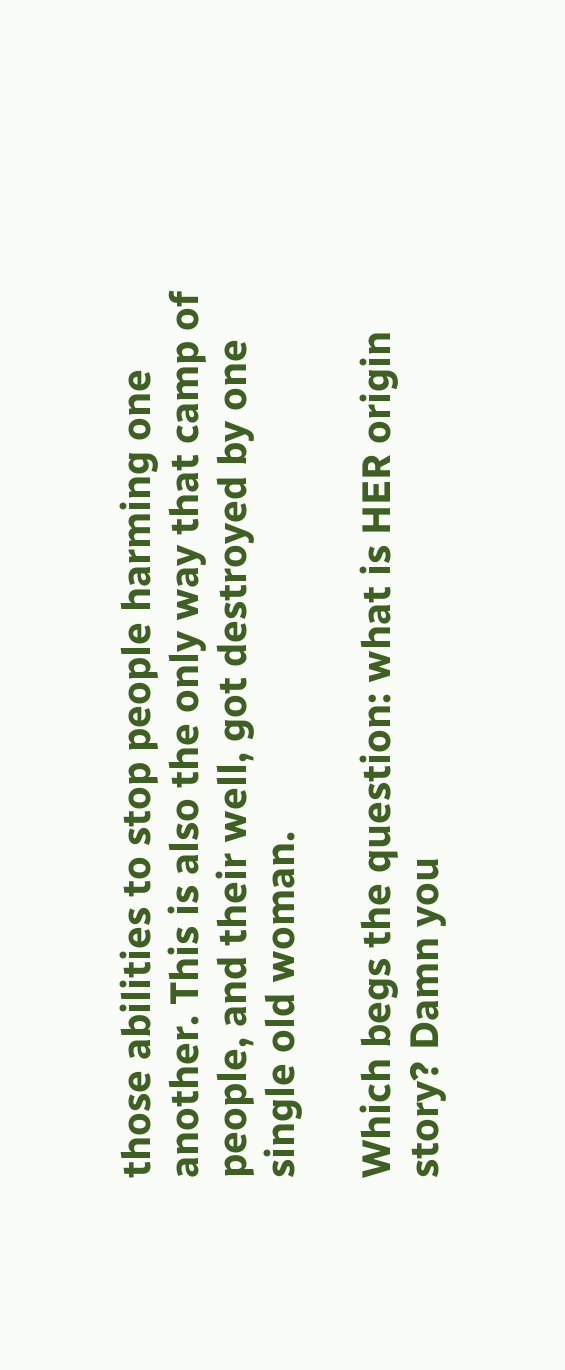those abilities to stop people harming one another. This is also the only way that camp of people, and their well, got destroyed by one single old woman.

Which begs the question: what is HER origin story? Damn you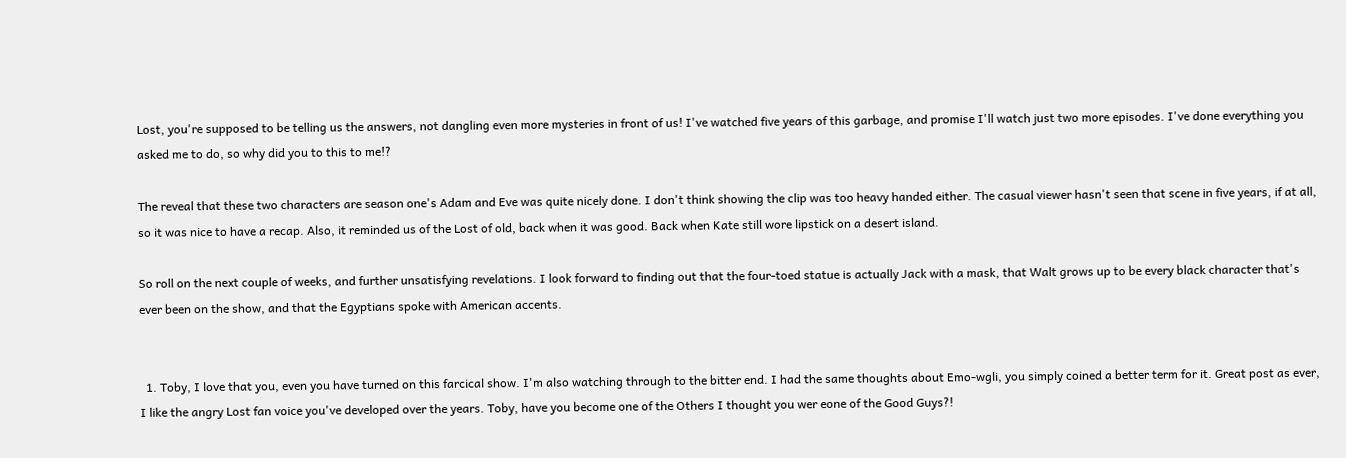Lost, you're supposed to be telling us the answers, not dangling even more mysteries in front of us! I've watched five years of this garbage, and promise I'll watch just two more episodes. I've done everything you asked me to do, so why did you to this to me!?

The reveal that these two characters are season one's Adam and Eve was quite nicely done. I don't think showing the clip was too heavy handed either. The casual viewer hasn't seen that scene in five years, if at all, so it was nice to have a recap. Also, it reminded us of the Lost of old, back when it was good. Back when Kate still wore lipstick on a desert island.

So roll on the next couple of weeks, and further unsatisfying revelations. I look forward to finding out that the four-toed statue is actually Jack with a mask, that Walt grows up to be every black character that's ever been on the show, and that the Egyptians spoke with American accents.


  1. Toby, I love that you, even you have turned on this farcical show. I'm also watching through to the bitter end. I had the same thoughts about Emo-wgli, you simply coined a better term for it. Great post as ever, I like the angry Lost fan voice you've developed over the years. Toby, have you become one of the Others I thought you wer eone of the Good Guys?!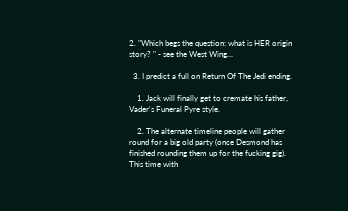2. "Which begs the question: what is HER origin story? " - see the West Wing…

  3. I predict a full on Return Of The Jedi ending.

    1. Jack will finally get to cremate his father, Vader's Funeral Pyre style.

    2. The alternate timeline people will gather round for a big old party (once Desmond has finished rounding them up for the fucking gig). This time with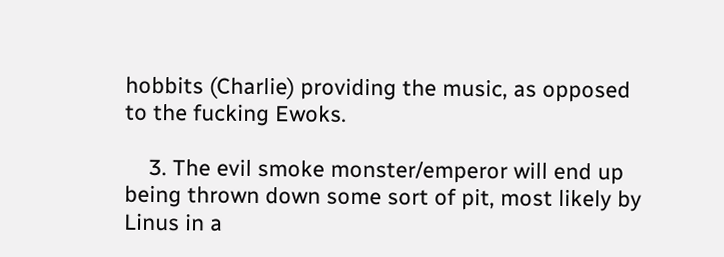hobbits (Charlie) providing the music, as opposed to the fucking Ewoks.

    3. The evil smoke monster/emperor will end up being thrown down some sort of pit, most likely by Linus in a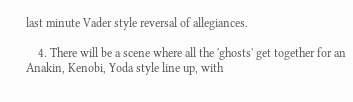last minute Vader style reversal of allegiances.

    4. There will be a scene where all the 'ghosts' get together for an Anakin, Kenobi, Yoda style line up, with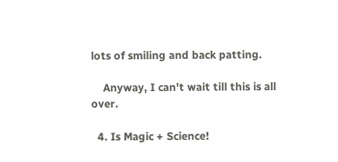lots of smiling and back patting.

    Anyway, I can't wait till this is all over.

  4. Is Magic + Science!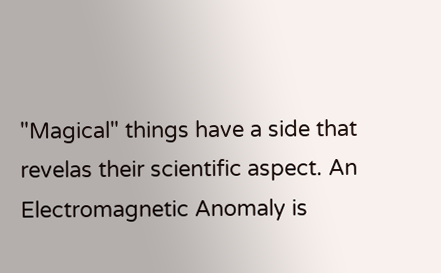"Magical" things have a side that revelas their scientific aspect. An Electromagnetic Anomaly is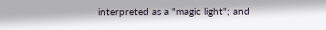interpreted as a "magic light"; and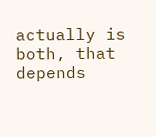actually is both, that depends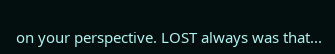on your perspective. LOST always was that...